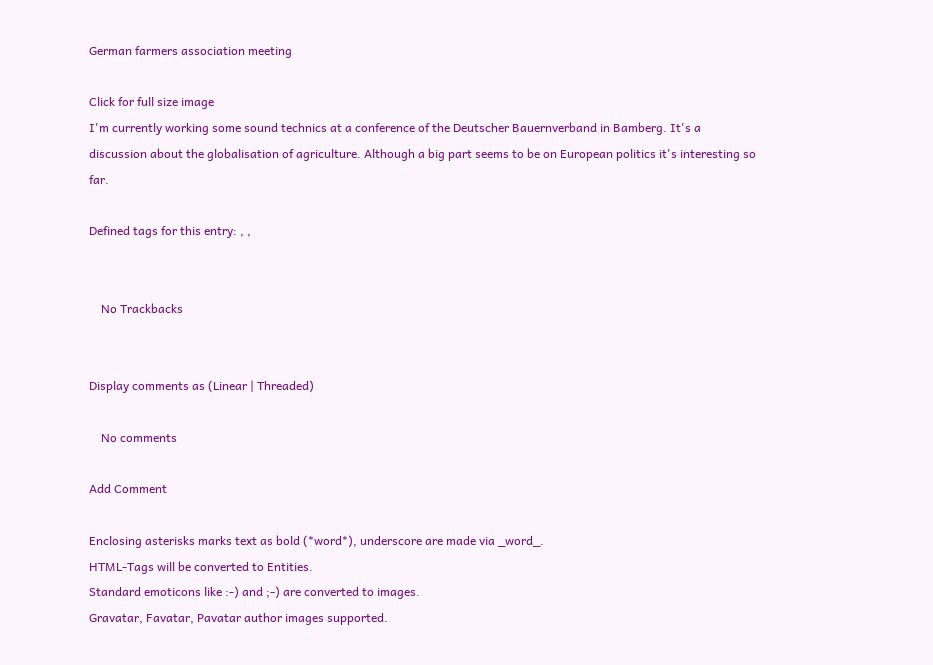German farmers association meeting

Click for full size image
I'm currently working some sound technics at a conference of the Deutscher Bauernverband in Bamberg. It's a discussion about the globalisation of agriculture. Although a big part seems to be on European politics it's interesting so far.

Defined tags for this entry: , ,


    No Trackbacks


Display comments as (Linear | Threaded)

    No comments

Add Comment

Enclosing asterisks marks text as bold (*word*), underscore are made via _word_.
HTML-Tags will be converted to Entities.
Standard emoticons like :-) and ;-) are converted to images.
Gravatar, Favatar, Pavatar author images supported.